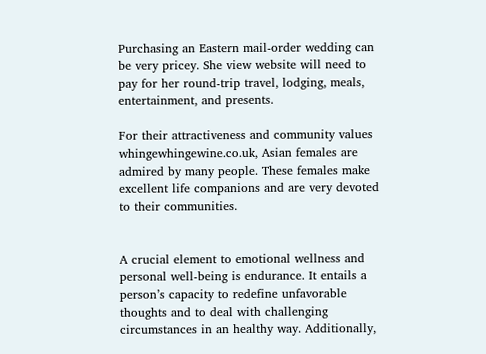Purchasing an Eastern mail-order wedding can be very pricey. She view website will need to pay for her round-trip travel, lodging, meals, entertainment, and presents.

For their attractiveness and community values whingewhingewine.co.uk, Asian females are admired by many people. These females make excellent life companions and are very devoted to their communities.


A crucial element to emotional wellness and personal well-being is endurance. It entails a person’s capacity to redefine unfavorable thoughts and to deal with challenging circumstances in an healthy way. Additionally,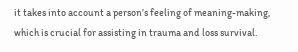it takes into account a person’s feeling of meaning-making, which is crucial for assisting in trauma and loss survival.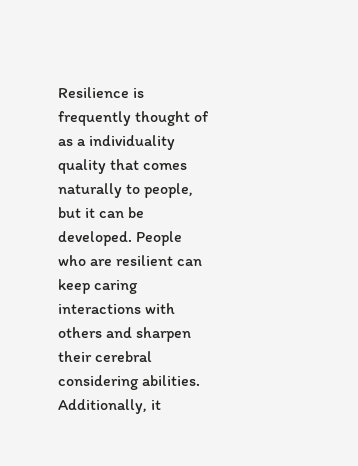Resilience is frequently thought of as a individuality quality that comes naturally to people, but it can be developed. People who are resilient can keep caring interactions with others and sharpen their cerebral considering abilities. Additionally, it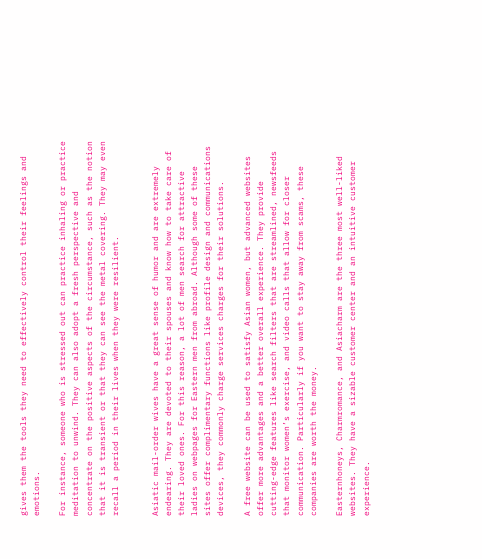gives them the tools they need to effectively control their feelings and emotions.

For instance, someone who is stressed out can practice inhaling or practice meditation to unwind. They can also adopt a fresh perspective and concentrate on the positive aspects of the circumstance, such as the notion that it is transient or that they can see the metal covering. They may even recall a period in their lives when they were resilient.


Asiatic mail-order wives have a great sense of humor and are extremely endearing. They are devoted to their spouses and know how to take care of their loved ones. For this reason, a lot of men search for attractive ladies on webpages for Eastern men from abroad. Although some of these sites offer complimentary functions like profile design and communications devices, they commonly charge services charges for their solutions.

A free website can be used to satisfy Asian women, but advanced websites offer more advantages and a better overall experience. They provide cutting-edge features like search filters that are streamlined, newsfeeds that monitor women’s exercise, and video calls that allow for closer communication. Particularly if you want to stay away from scams, these companies are worth the money.

Easternhoneys, Charmromance, and Asiacharm are the three most well-liked websites. They have a sizable customer center and an intuitive customer experience.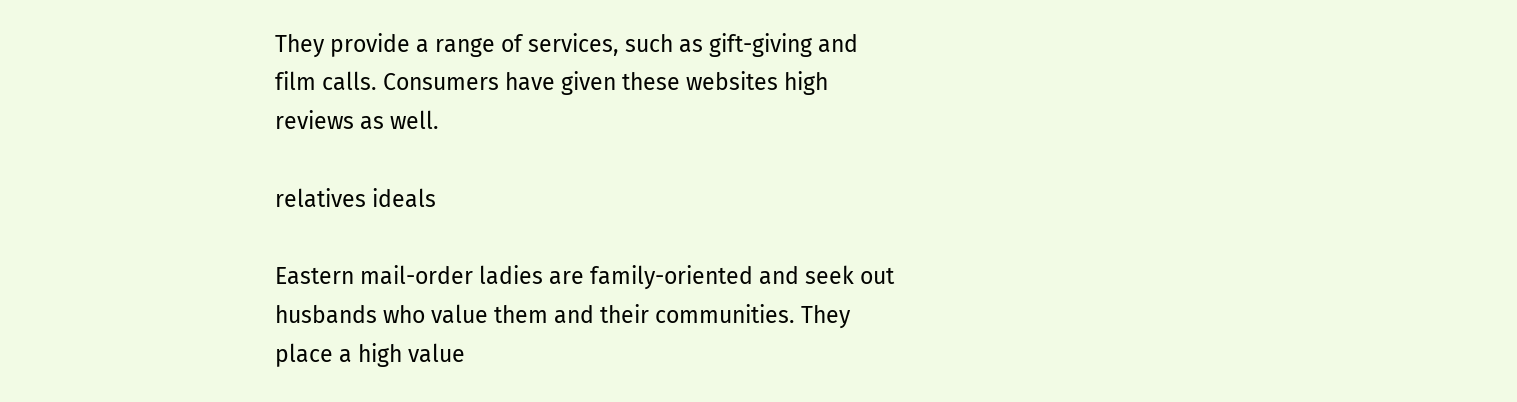They provide a range of services, such as gift-giving and film calls. Consumers have given these websites high reviews as well.

relatives ideals

Eastern mail-order ladies are family-oriented and seek out husbands who value them and their communities. They place a high value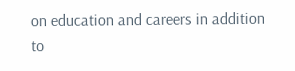on education and careers in addition to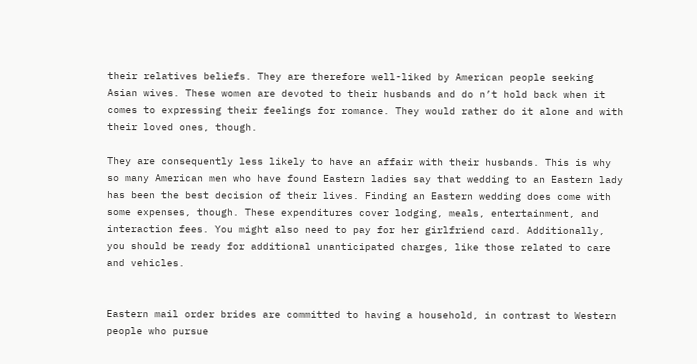their relatives beliefs. They are therefore well-liked by American people seeking Asian wives. These women are devoted to their husbands and do n’t hold back when it comes to expressing their feelings for romance. They would rather do it alone and with their loved ones, though.

They are consequently less likely to have an affair with their husbands. This is why so many American men who have found Eastern ladies say that wedding to an Eastern lady has been the best decision of their lives. Finding an Eastern wedding does come with some expenses, though. These expenditures cover lodging, meals, entertainment, and interaction fees. You might also need to pay for her girlfriend card. Additionally, you should be ready for additional unanticipated charges, like those related to care and vehicles.


Eastern mail order brides are committed to having a household, in contrast to Western people who pursue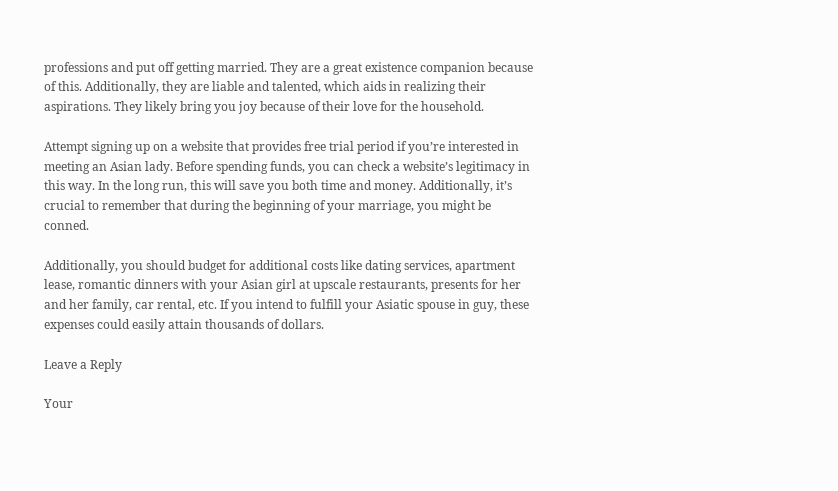professions and put off getting married. They are a great existence companion because of this. Additionally, they are liable and talented, which aids in realizing their aspirations. They likely bring you joy because of their love for the household.

Attempt signing up on a website that provides free trial period if you’re interested in meeting an Asian lady. Before spending funds, you can check a website’s legitimacy in this way. In the long run, this will save you both time and money. Additionally, it’s crucial to remember that during the beginning of your marriage, you might be conned.

Additionally, you should budget for additional costs like dating services, apartment lease, romantic dinners with your Asian girl at upscale restaurants, presents for her and her family, car rental, etc. If you intend to fulfill your Asiatic spouse in guy, these expenses could easily attain thousands of dollars.

Leave a Reply

Your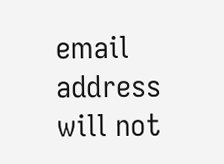email address will not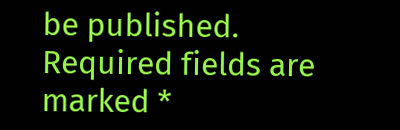be published. Required fields are marked *